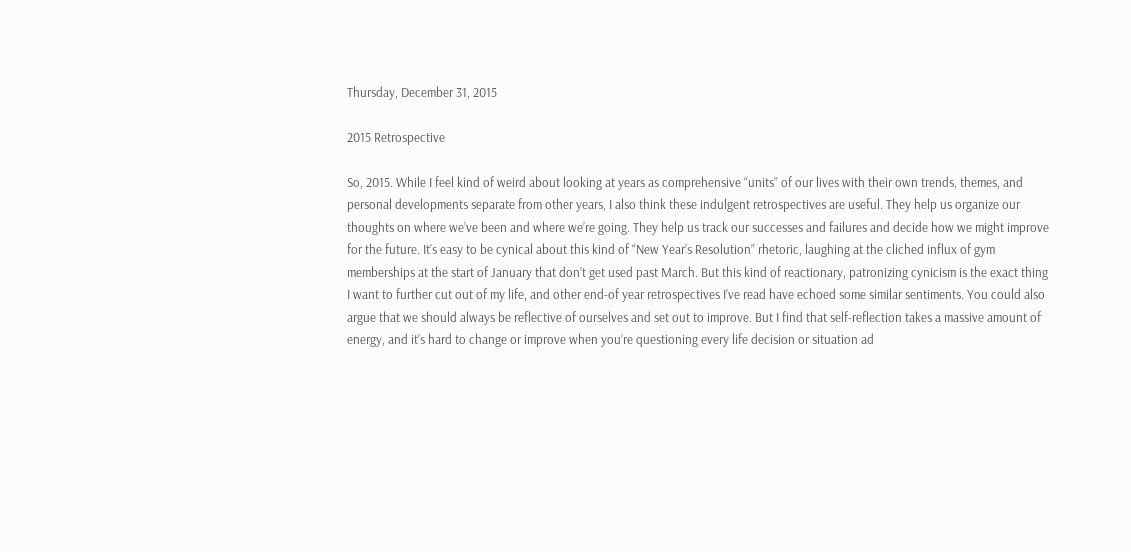Thursday, December 31, 2015

2015 Retrospective

So, 2015. While I feel kind of weird about looking at years as comprehensive “units” of our lives with their own trends, themes, and personal developments separate from other years, I also think these indulgent retrospectives are useful. They help us organize our thoughts on where we’ve been and where we’re going. They help us track our successes and failures and decide how we might improve for the future. It’s easy to be cynical about this kind of “New Year’s Resolution” rhetoric, laughing at the cliched influx of gym memberships at the start of January that don’t get used past March. But this kind of reactionary, patronizing cynicism is the exact thing I want to further cut out of my life, and other end-of year retrospectives I’ve read have echoed some similar sentiments. You could also argue that we should always be reflective of ourselves and set out to improve. But I find that self-reflection takes a massive amount of energy, and it’s hard to change or improve when you’re questioning every life decision or situation ad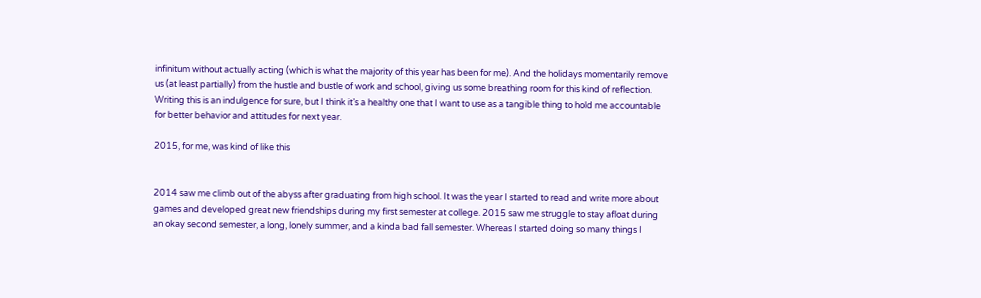infinitum without actually acting (which is what the majority of this year has been for me). And the holidays momentarily remove us (at least partially) from the hustle and bustle of work and school, giving us some breathing room for this kind of reflection. Writing this is an indulgence for sure, but I think it’s a healthy one that I want to use as a tangible thing to hold me accountable for better behavior and attitudes for next year.

2015, for me, was kind of like this


2014 saw me climb out of the abyss after graduating from high school. It was the year I started to read and write more about games and developed great new friendships during my first semester at college. 2015 saw me struggle to stay afloat during an okay second semester, a long, lonely summer, and a kinda bad fall semester. Whereas I started doing so many things I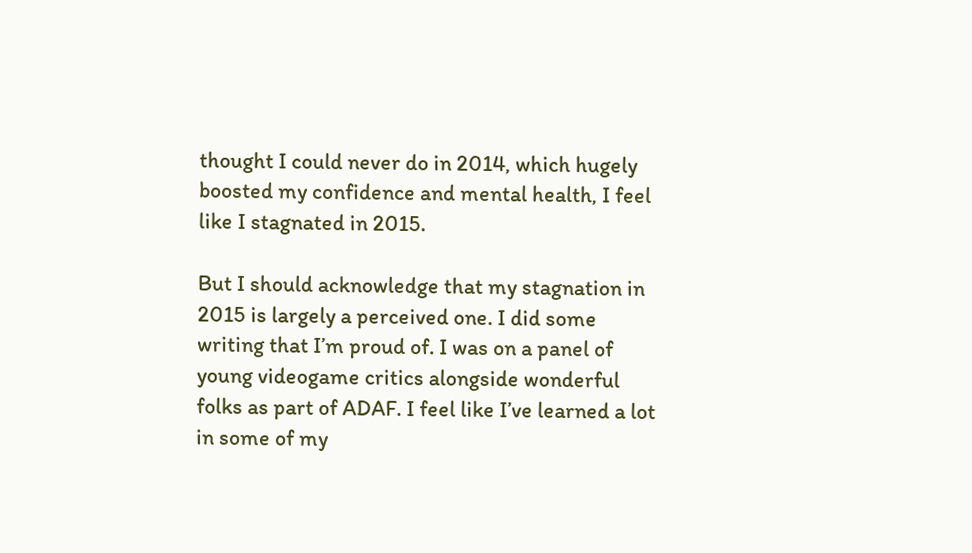thought I could never do in 2014, which hugely boosted my confidence and mental health, I feel like I stagnated in 2015.

But I should acknowledge that my stagnation in 2015 is largely a perceived one. I did some writing that I’m proud of. I was on a panel of young videogame critics alongside wonderful folks as part of ADAF. I feel like I’ve learned a lot in some of my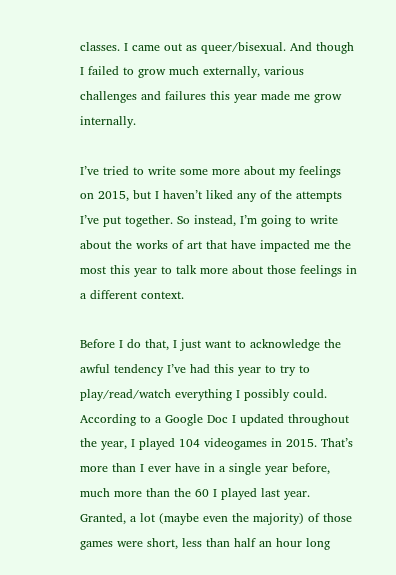classes. I came out as queer/bisexual. And though I failed to grow much externally, various challenges and failures this year made me grow internally.

I’ve tried to write some more about my feelings on 2015, but I haven’t liked any of the attempts I’ve put together. So instead, I’m going to write about the works of art that have impacted me the most this year to talk more about those feelings in a different context.

Before I do that, I just want to acknowledge the awful tendency I’ve had this year to try to play/read/watch everything I possibly could. According to a Google Doc I updated throughout the year, I played 104 videogames in 2015. That’s more than I ever have in a single year before, much more than the 60 I played last year. Granted, a lot (maybe even the majority) of those games were short, less than half an hour long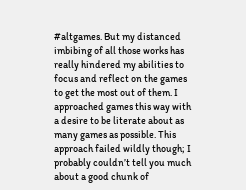#altgames. But my distanced imbibing of all those works has really hindered my abilities to focus and reflect on the games to get the most out of them. I approached games this way with a desire to be literate about as many games as possible. This approach failed wildly though; I probably couldn’t tell you much about a good chunk of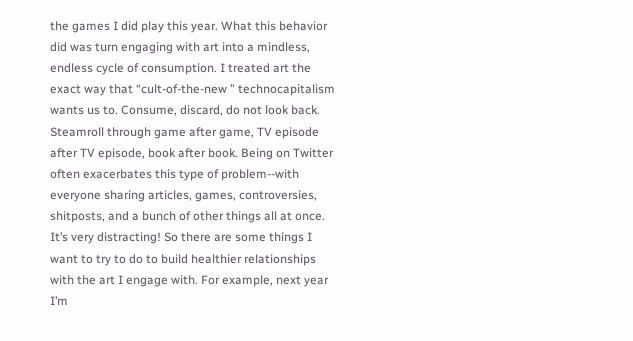the games I did play this year. What this behavior did was turn engaging with art into a mindless, endless cycle of consumption. I treated art the exact way that “cult-of-the-new ” technocapitalism wants us to. Consume, discard, do not look back. Steamroll through game after game, TV episode after TV episode, book after book. Being on Twitter often exacerbates this type of problem--with everyone sharing articles, games, controversies, shitposts, and a bunch of other things all at once. It’s very distracting! So there are some things I want to try to do to build healthier relationships with the art I engage with. For example, next year I’m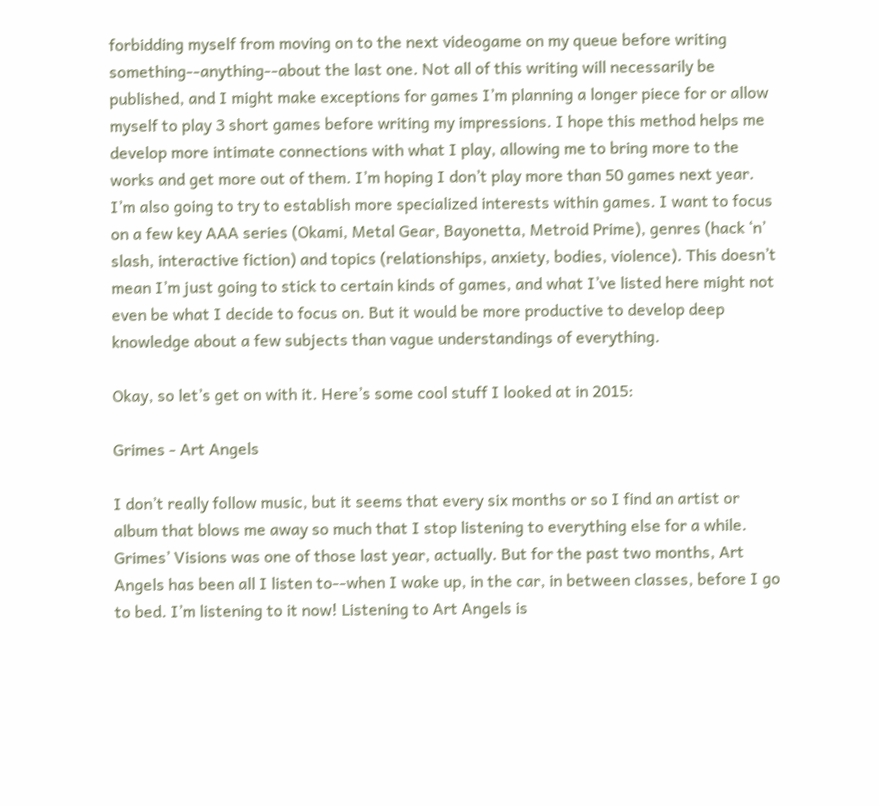forbidding myself from moving on to the next videogame on my queue before writing something--anything--about the last one. Not all of this writing will necessarily be published, and I might make exceptions for games I’m planning a longer piece for or allow myself to play 3 short games before writing my impressions. I hope this method helps me develop more intimate connections with what I play, allowing me to bring more to the works and get more out of them. I’m hoping I don’t play more than 50 games next year. I’m also going to try to establish more specialized interests within games. I want to focus on a few key AAA series (Okami, Metal Gear, Bayonetta, Metroid Prime), genres (hack ‘n’ slash, interactive fiction) and topics (relationships, anxiety, bodies, violence). This doesn’t mean I’m just going to stick to certain kinds of games, and what I’ve listed here might not even be what I decide to focus on. But it would be more productive to develop deep knowledge about a few subjects than vague understandings of everything.

Okay, so let’s get on with it. Here’s some cool stuff I looked at in 2015:

Grimes - Art Angels

I don’t really follow music, but it seems that every six months or so I find an artist or album that blows me away so much that I stop listening to everything else for a while. Grimes’ Visions was one of those last year, actually. But for the past two months, Art Angels has been all I listen to--when I wake up, in the car, in between classes, before I go to bed. I’m listening to it now! Listening to Art Angels is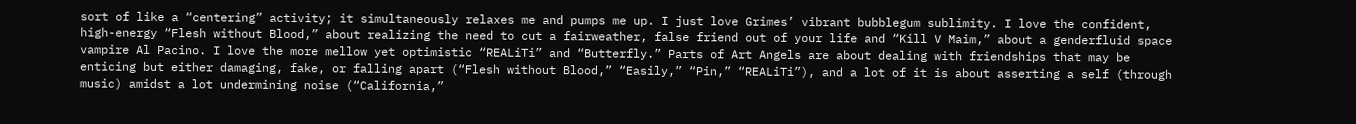sort of like a “centering” activity; it simultaneously relaxes me and pumps me up. I just love Grimes’ vibrant bubblegum sublimity. I love the confident, high-energy “Flesh without Blood,” about realizing the need to cut a fairweather, false friend out of your life and “Kill V Maim,” about a genderfluid space vampire Al Pacino. I love the more mellow yet optimistic “REALiTi” and “Butterfly.” Parts of Art Angels are about dealing with friendships that may be enticing but either damaging, fake, or falling apart (“Flesh without Blood,” “Easily,” “Pin,” “REALiTi”), and a lot of it is about asserting a self (through music) amidst a lot undermining noise (“California,”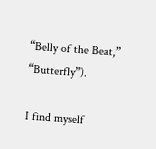“Belly of the Beat,” “Butterfly”).

I find myself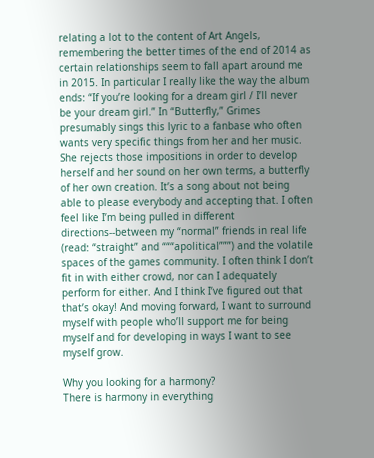relating a lot to the content of Art Angels, remembering the better times of the end of 2014 as certain relationships seem to fall apart around me in 2015. In particular I really like the way the album ends: “If you’re looking for a dream girl / I’ll never be your dream girl.” In “Butterfly,” Grimes presumably sings this lyric to a fanbase who often wants very specific things from her and her music. She rejects those impositions in order to develop herself and her sound on her own terms, a butterfly of her own creation. It’s a song about not being able to please everybody and accepting that. I often feel like I’m being pulled in different directions--between my “normal” friends in real life (read: “straight” and “““apolitical”””) and the volatile spaces of the games community. I often think I don’t fit in with either crowd, nor can I adequately perform for either. And I think I’ve figured out that that’s okay! And moving forward, I want to surround myself with people who’ll support me for being myself and for developing in ways I want to see myself grow.

Why you looking for a harmony?
There is harmony in everything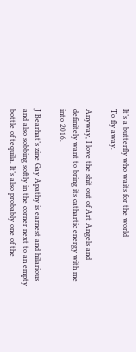It’s a butterfly who waits for the world
To fly away.

Anyway, I love the shit out of Art Angels and definitely want to bring its cathartic energy with me into 2016.

J Bearhat’s zine Gay Apathy is earnest and hilarious and also sobbing softly in the corner next to an empty bottle of tequila. It’s also probably one of the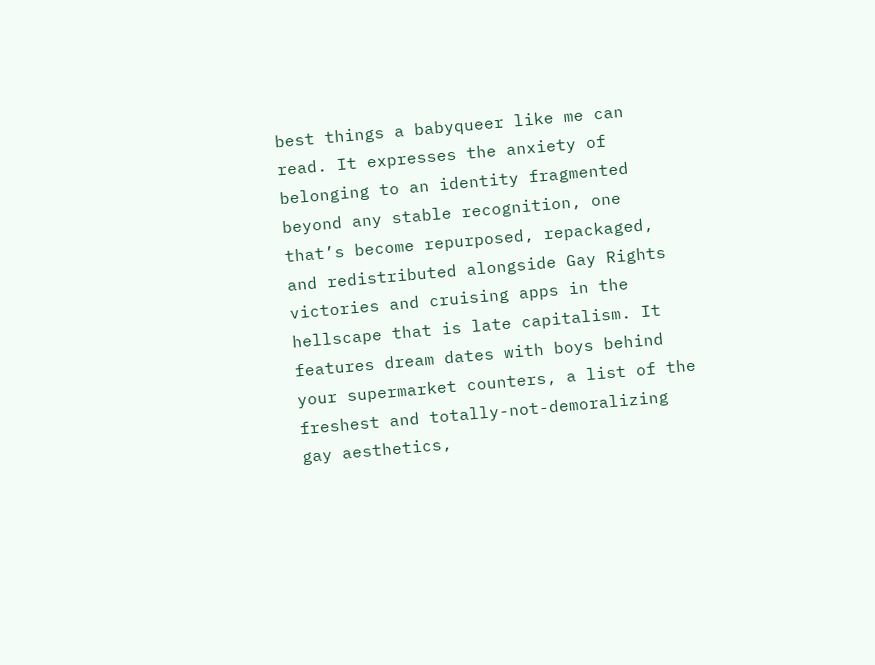best things a babyqueer like me can read. It expresses the anxiety of belonging to an identity fragmented beyond any stable recognition, one that’s become repurposed, repackaged, and redistributed alongside Gay Rights victories and cruising apps in the hellscape that is late capitalism. It features dream dates with boys behind your supermarket counters, a list of the freshest and totally-not-demoralizing gay aesthetics,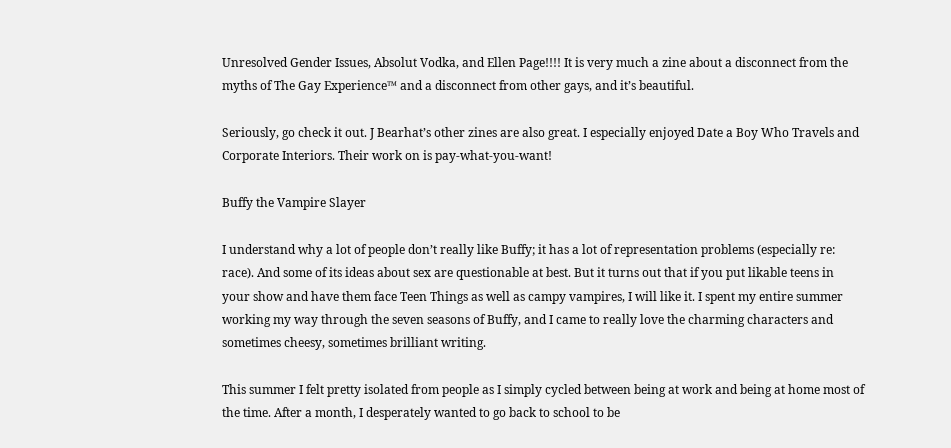Unresolved Gender Issues, Absolut Vodka, and Ellen Page!!!! It is very much a zine about a disconnect from the myths of The Gay Experience™ and a disconnect from other gays, and it’s beautiful.

Seriously, go check it out. J Bearhat’s other zines are also great. I especially enjoyed Date a Boy Who Travels and Corporate Interiors. Their work on is pay-what-you-want!

Buffy the Vampire Slayer

I understand why a lot of people don’t really like Buffy; it has a lot of representation problems (especially re: race). And some of its ideas about sex are questionable at best. But it turns out that if you put likable teens in your show and have them face Teen Things as well as campy vampires, I will like it. I spent my entire summer working my way through the seven seasons of Buffy, and I came to really love the charming characters and sometimes cheesy, sometimes brilliant writing.

This summer I felt pretty isolated from people as I simply cycled between being at work and being at home most of the time. After a month, I desperately wanted to go back to school to be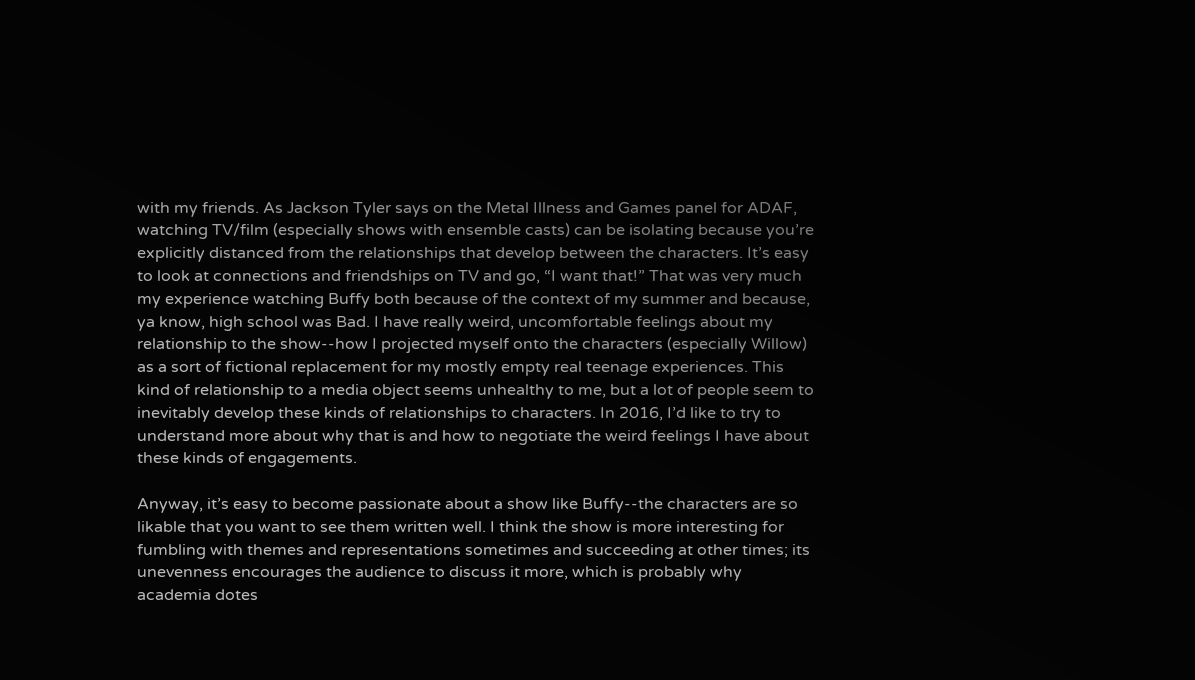with my friends. As Jackson Tyler says on the Metal Illness and Games panel for ADAF, watching TV/film (especially shows with ensemble casts) can be isolating because you’re explicitly distanced from the relationships that develop between the characters. It’s easy to look at connections and friendships on TV and go, “I want that!” That was very much my experience watching Buffy both because of the context of my summer and because, ya know, high school was Bad. I have really weird, uncomfortable feelings about my relationship to the show--how I projected myself onto the characters (especially Willow) as a sort of fictional replacement for my mostly empty real teenage experiences. This kind of relationship to a media object seems unhealthy to me, but a lot of people seem to inevitably develop these kinds of relationships to characters. In 2016, I’d like to try to understand more about why that is and how to negotiate the weird feelings I have about these kinds of engagements.

Anyway, it’s easy to become passionate about a show like Buffy--the characters are so likable that you want to see them written well. I think the show is more interesting for fumbling with themes and representations sometimes and succeeding at other times; its unevenness encourages the audience to discuss it more, which is probably why academia dotes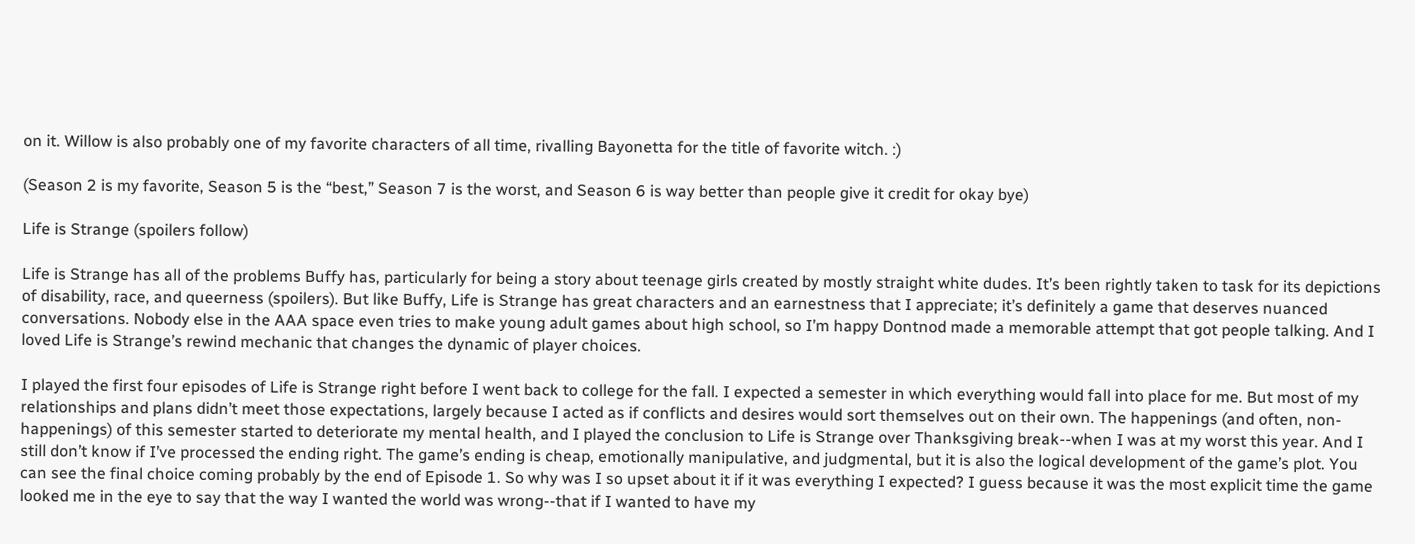on it. Willow is also probably one of my favorite characters of all time, rivalling Bayonetta for the title of favorite witch. :)

(Season 2 is my favorite, Season 5 is the “best,” Season 7 is the worst, and Season 6 is way better than people give it credit for okay bye)

Life is Strange (spoilers follow)

Life is Strange has all of the problems Buffy has, particularly for being a story about teenage girls created by mostly straight white dudes. It’s been rightly taken to task for its depictions of disability, race, and queerness (spoilers). But like Buffy, Life is Strange has great characters and an earnestness that I appreciate; it’s definitely a game that deserves nuanced conversations. Nobody else in the AAA space even tries to make young adult games about high school, so I’m happy Dontnod made a memorable attempt that got people talking. And I loved Life is Strange’s rewind mechanic that changes the dynamic of player choices.

I played the first four episodes of Life is Strange right before I went back to college for the fall. I expected a semester in which everything would fall into place for me. But most of my relationships and plans didn’t meet those expectations, largely because I acted as if conflicts and desires would sort themselves out on their own. The happenings (and often, non-happenings) of this semester started to deteriorate my mental health, and I played the conclusion to Life is Strange over Thanksgiving break--when I was at my worst this year. And I still don’t know if I’ve processed the ending right. The game’s ending is cheap, emotionally manipulative, and judgmental, but it is also the logical development of the game’s plot. You can see the final choice coming probably by the end of Episode 1. So why was I so upset about it if it was everything I expected? I guess because it was the most explicit time the game looked me in the eye to say that the way I wanted the world was wrong--that if I wanted to have my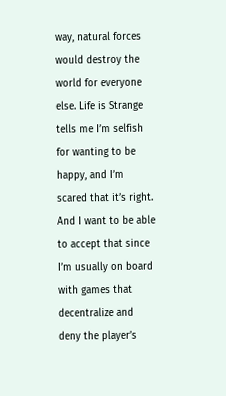way, natural forces would destroy the world for everyone else. Life is Strange tells me I’m selfish for wanting to be happy, and I’m scared that it’s right. And I want to be able to accept that since I’m usually on board with games that decentralize and deny the player’s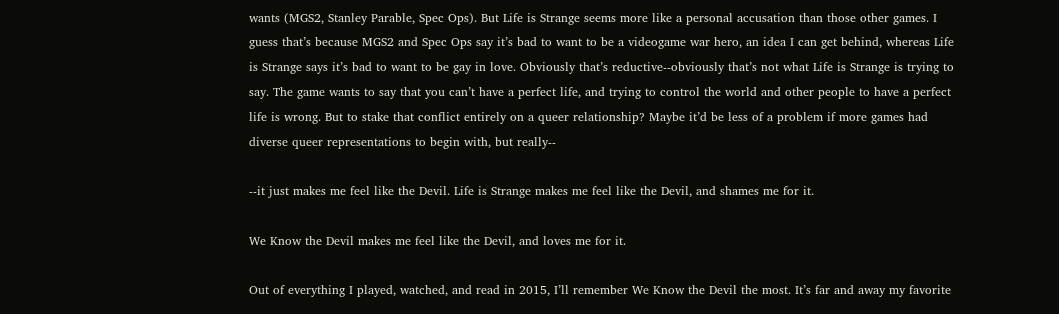wants (MGS2, Stanley Parable, Spec Ops). But Life is Strange seems more like a personal accusation than those other games. I guess that’s because MGS2 and Spec Ops say it’s bad to want to be a videogame war hero, an idea I can get behind, whereas Life is Strange says it’s bad to want to be gay in love. Obviously that’s reductive--obviously that’s not what Life is Strange is trying to say. The game wants to say that you can’t have a perfect life, and trying to control the world and other people to have a perfect life is wrong. But to stake that conflict entirely on a queer relationship? Maybe it’d be less of a problem if more games had diverse queer representations to begin with, but really--

--it just makes me feel like the Devil. Life is Strange makes me feel like the Devil, and shames me for it.

We Know the Devil makes me feel like the Devil, and loves me for it.

Out of everything I played, watched, and read in 2015, I’ll remember We Know the Devil the most. It’s far and away my favorite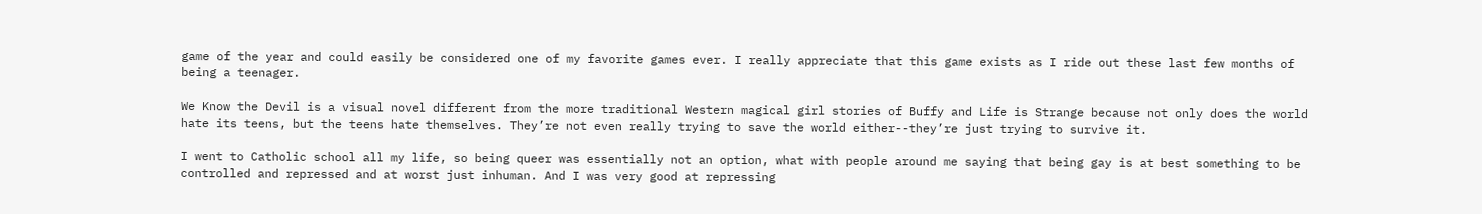game of the year and could easily be considered one of my favorite games ever. I really appreciate that this game exists as I ride out these last few months of being a teenager.

We Know the Devil is a visual novel different from the more traditional Western magical girl stories of Buffy and Life is Strange because not only does the world hate its teens, but the teens hate themselves. They’re not even really trying to save the world either--they’re just trying to survive it.

I went to Catholic school all my life, so being queer was essentially not an option, what with people around me saying that being gay is at best something to be controlled and repressed and at worst just inhuman. And I was very good at repressing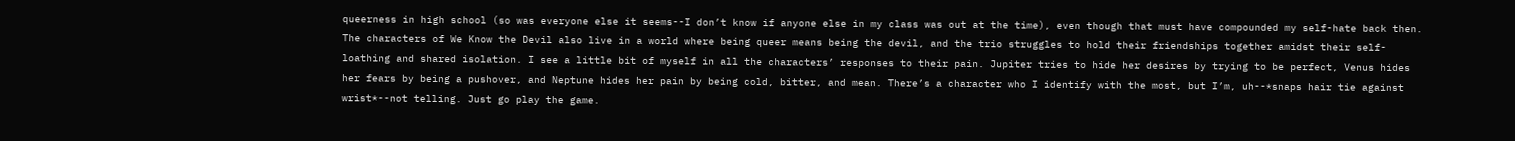queerness in high school (so was everyone else it seems--I don’t know if anyone else in my class was out at the time), even though that must have compounded my self-hate back then. The characters of We Know the Devil also live in a world where being queer means being the devil, and the trio struggles to hold their friendships together amidst their self-loathing and shared isolation. I see a little bit of myself in all the characters’ responses to their pain. Jupiter tries to hide her desires by trying to be perfect, Venus hides her fears by being a pushover, and Neptune hides her pain by being cold, bitter, and mean. There’s a character who I identify with the most, but I’m, uh--*snaps hair tie against wrist*--not telling. Just go play the game.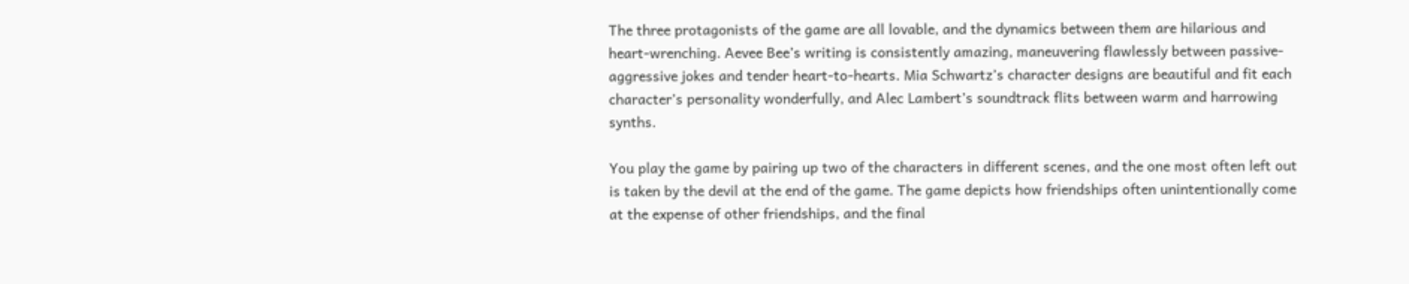The three protagonists of the game are all lovable, and the dynamics between them are hilarious and heart-wrenching. Aevee Bee’s writing is consistently amazing, maneuvering flawlessly between passive-aggressive jokes and tender heart-to-hearts. Mia Schwartz’s character designs are beautiful and fit each character’s personality wonderfully, and Alec Lambert’s soundtrack flits between warm and harrowing synths.

You play the game by pairing up two of the characters in different scenes, and the one most often left out is taken by the devil at the end of the game. The game depicts how friendships often unintentionally come at the expense of other friendships, and the final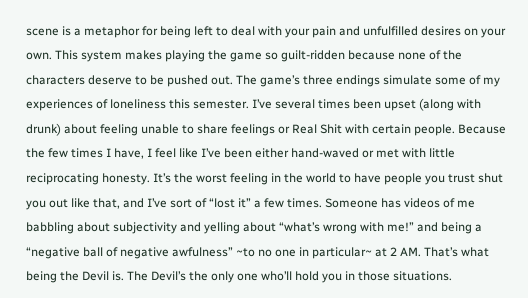scene is a metaphor for being left to deal with your pain and unfulfilled desires on your own. This system makes playing the game so guilt-ridden because none of the characters deserve to be pushed out. The game’s three endings simulate some of my experiences of loneliness this semester. I’ve several times been upset (along with drunk) about feeling unable to share feelings or Real Shit with certain people. Because the few times I have, I feel like I’ve been either hand-waved or met with little reciprocating honesty. It’s the worst feeling in the world to have people you trust shut you out like that, and I’ve sort of “lost it” a few times. Someone has videos of me babbling about subjectivity and yelling about “what’s wrong with me!” and being a “negative ball of negative awfulness” ~to no one in particular~ at 2 AM. That’s what being the Devil is. The Devil’s the only one who’ll hold you in those situations.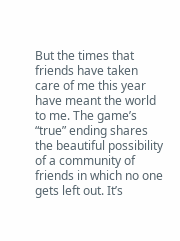But the times that friends have taken care of me this year have meant the world to me. The game’s “true” ending shares the beautiful possibility of a community of friends in which no one gets left out. It’s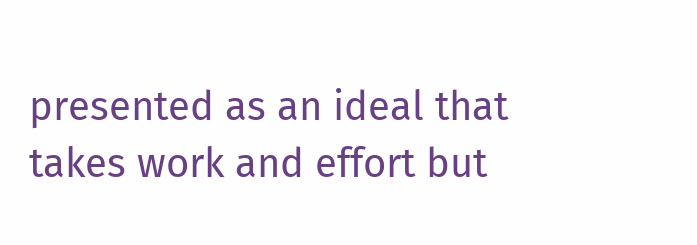presented as an ideal that takes work and effort but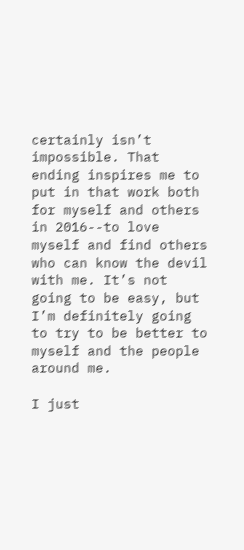certainly isn’t impossible. That ending inspires me to put in that work both for myself and others in 2016--to love myself and find others who can know the devil with me. It’s not going to be easy, but I’m definitely going to try to be better to myself and the people around me.

I just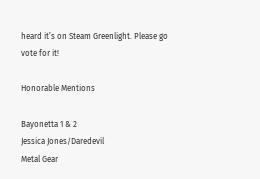heard it’s on Steam Greenlight. Please go vote for it!

Honorable Mentions

Bayonetta 1 & 2
Jessica Jones/Daredevil
Metal Gear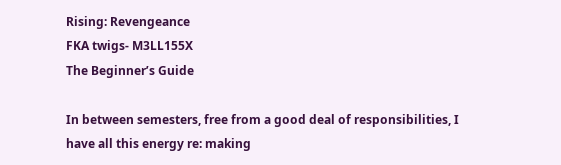Rising: Revengeance
FKA twigs- M3LL155X
The Beginner’s Guide

In between semesters, free from a good deal of responsibilities, I have all this energy re: making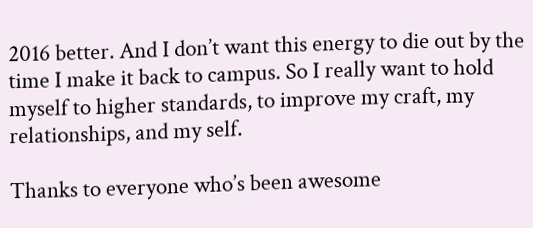2016 better. And I don’t want this energy to die out by the time I make it back to campus. So I really want to hold myself to higher standards, to improve my craft, my relationships, and my self.

Thanks to everyone who’s been awesome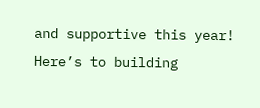and supportive this year! Here’s to building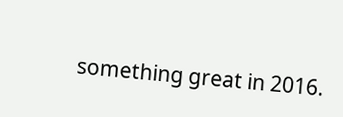something great in 2016.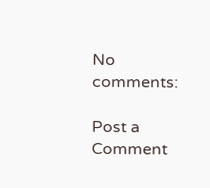No comments:

Post a Comment